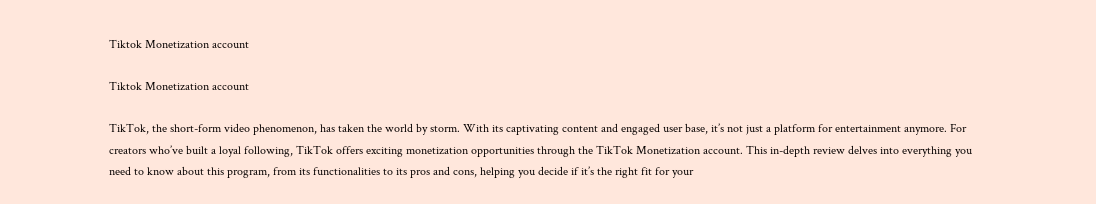Tiktok Monetization account

Tiktok Monetization account

TikTok, the short-form video phenomenon, has taken the world by storm. With its captivating content and engaged user base, it’s not just a platform for entertainment anymore. For creators who’ve built a loyal following, TikTok offers exciting monetization opportunities through the TikTok Monetization account. This in-depth review delves into everything you need to know about this program, from its functionalities to its pros and cons, helping you decide if it’s the right fit for your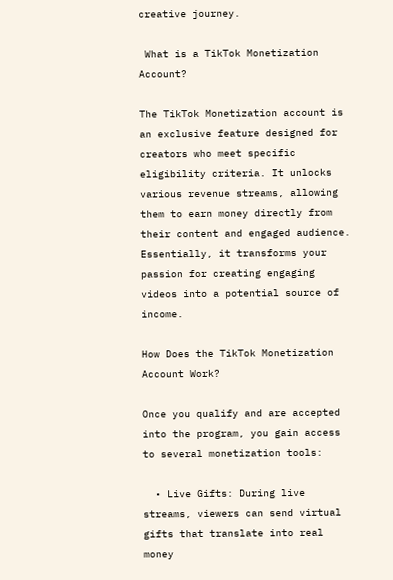creative journey.

 What is a TikTok Monetization Account?

The TikTok Monetization account is an exclusive feature designed for creators who meet specific eligibility criteria. It unlocks various revenue streams, allowing them to earn money directly from their content and engaged audience. Essentially, it transforms your passion for creating engaging videos into a potential source of income.

How Does the TikTok Monetization Account Work?

Once you qualify and are accepted into the program, you gain access to several monetization tools:

  • Live Gifts: During live streams, viewers can send virtual gifts that translate into real money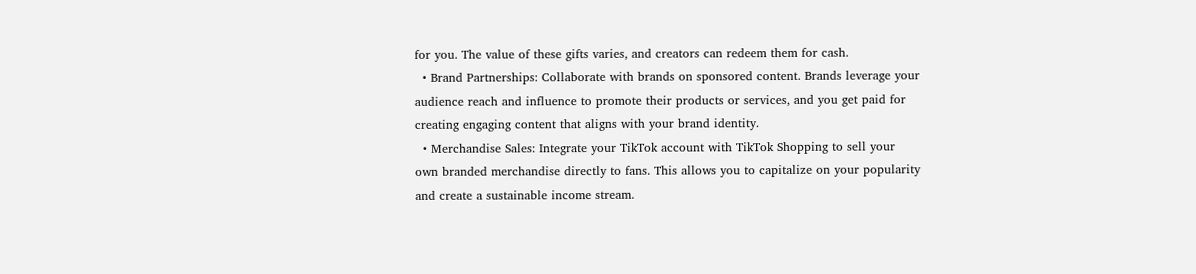for you. The value of these gifts varies, and creators can redeem them for cash.
  • Brand Partnerships: Collaborate with brands on sponsored content. Brands leverage your audience reach and influence to promote their products or services, and you get paid for creating engaging content that aligns with your brand identity.
  • Merchandise Sales: Integrate your TikTok account with TikTok Shopping to sell your own branded merchandise directly to fans. This allows you to capitalize on your popularity and create a sustainable income stream.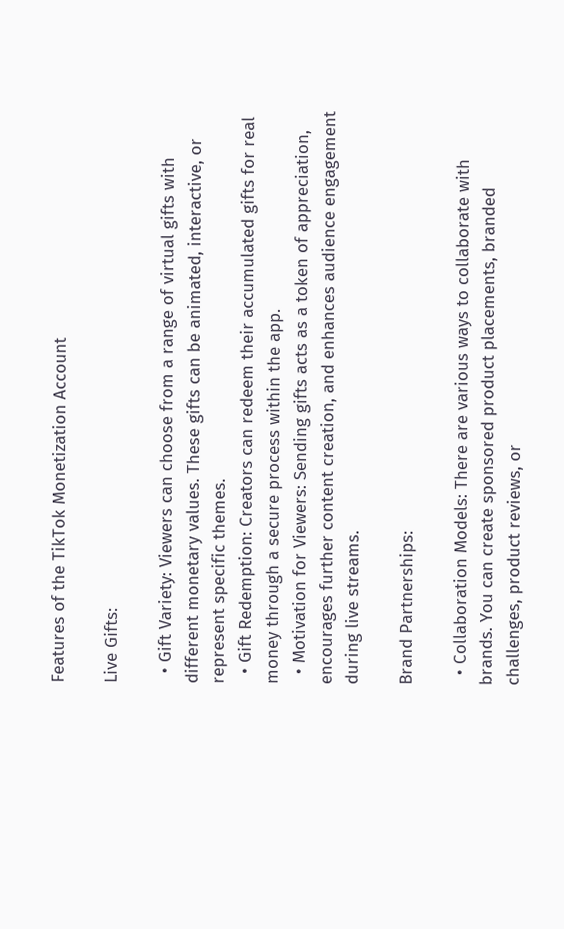Features of the TikTok Monetization Account

Live Gifts:

  • Gift Variety: Viewers can choose from a range of virtual gifts with different monetary values. These gifts can be animated, interactive, or represent specific themes.
  • Gift Redemption: Creators can redeem their accumulated gifts for real money through a secure process within the app.
  • Motivation for Viewers: Sending gifts acts as a token of appreciation, encourages further content creation, and enhances audience engagement during live streams.

Brand Partnerships:

  • Collaboration Models: There are various ways to collaborate with brands. You can create sponsored product placements, branded challenges, product reviews, or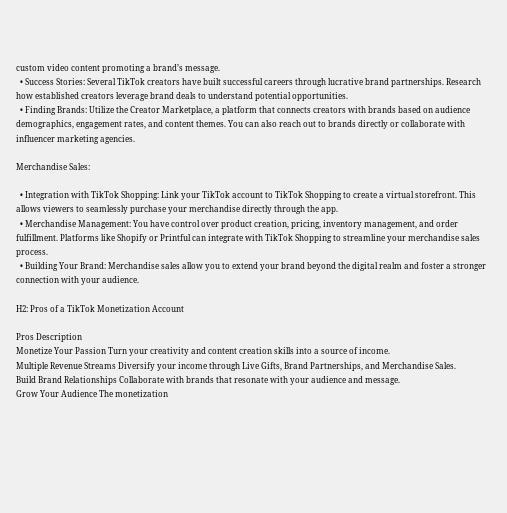custom video content promoting a brand’s message.
  • Success Stories: Several TikTok creators have built successful careers through lucrative brand partnerships. Research how established creators leverage brand deals to understand potential opportunities.
  • Finding Brands: Utilize the Creator Marketplace, a platform that connects creators with brands based on audience demographics, engagement rates, and content themes. You can also reach out to brands directly or collaborate with influencer marketing agencies.

Merchandise Sales:

  • Integration with TikTok Shopping: Link your TikTok account to TikTok Shopping to create a virtual storefront. This allows viewers to seamlessly purchase your merchandise directly through the app.
  • Merchandise Management: You have control over product creation, pricing, inventory management, and order fulfillment. Platforms like Shopify or Printful can integrate with TikTok Shopping to streamline your merchandise sales process.
  • Building Your Brand: Merchandise sales allow you to extend your brand beyond the digital realm and foster a stronger connection with your audience.

H2: Pros of a TikTok Monetization Account

Pros Description
Monetize Your Passion Turn your creativity and content creation skills into a source of income.
Multiple Revenue Streams Diversify your income through Live Gifts, Brand Partnerships, and Merchandise Sales.
Build Brand Relationships Collaborate with brands that resonate with your audience and message.
Grow Your Audience The monetization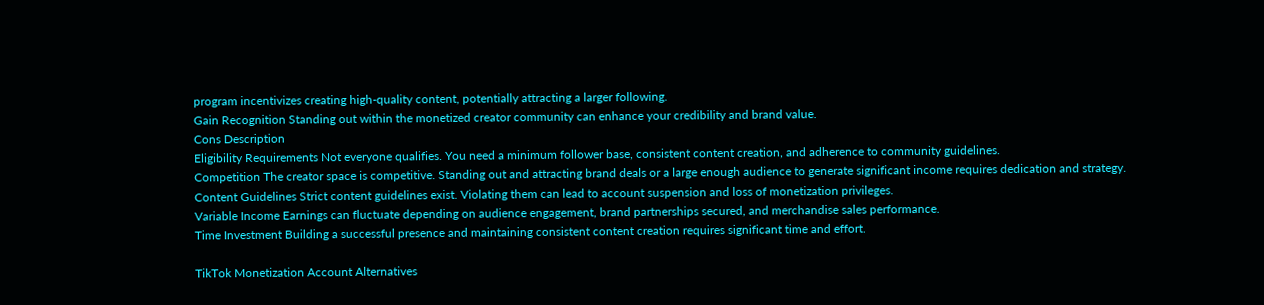program incentivizes creating high-quality content, potentially attracting a larger following.
Gain Recognition Standing out within the monetized creator community can enhance your credibility and brand value.
Cons Description
Eligibility Requirements Not everyone qualifies. You need a minimum follower base, consistent content creation, and adherence to community guidelines.
Competition The creator space is competitive. Standing out and attracting brand deals or a large enough audience to generate significant income requires dedication and strategy.
Content Guidelines Strict content guidelines exist. Violating them can lead to account suspension and loss of monetization privileges.
Variable Income Earnings can fluctuate depending on audience engagement, brand partnerships secured, and merchandise sales performance.
Time Investment Building a successful presence and maintaining consistent content creation requires significant time and effort.

TikTok Monetization Account Alternatives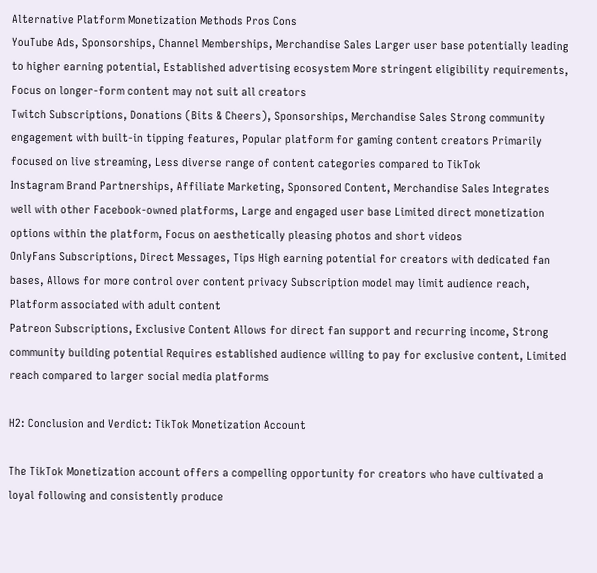Alternative Platform Monetization Methods Pros Cons
YouTube Ads, Sponsorships, Channel Memberships, Merchandise Sales Larger user base potentially leading to higher earning potential, Established advertising ecosystem More stringent eligibility requirements, Focus on longer-form content may not suit all creators
Twitch Subscriptions, Donations (Bits & Cheers), Sponsorships, Merchandise Sales Strong community engagement with built-in tipping features, Popular platform for gaming content creators Primarily focused on live streaming, Less diverse range of content categories compared to TikTok
Instagram Brand Partnerships, Affiliate Marketing, Sponsored Content, Merchandise Sales Integrates well with other Facebook-owned platforms, Large and engaged user base Limited direct monetization options within the platform, Focus on aesthetically pleasing photos and short videos
OnlyFans Subscriptions, Direct Messages, Tips High earning potential for creators with dedicated fan bases, Allows for more control over content privacy Subscription model may limit audience reach, Platform associated with adult content
Patreon Subscriptions, Exclusive Content Allows for direct fan support and recurring income, Strong community building potential Requires established audience willing to pay for exclusive content, Limited reach compared to larger social media platforms

H2: Conclusion and Verdict: TikTok Monetization Account

The TikTok Monetization account offers a compelling opportunity for creators who have cultivated a loyal following and consistently produce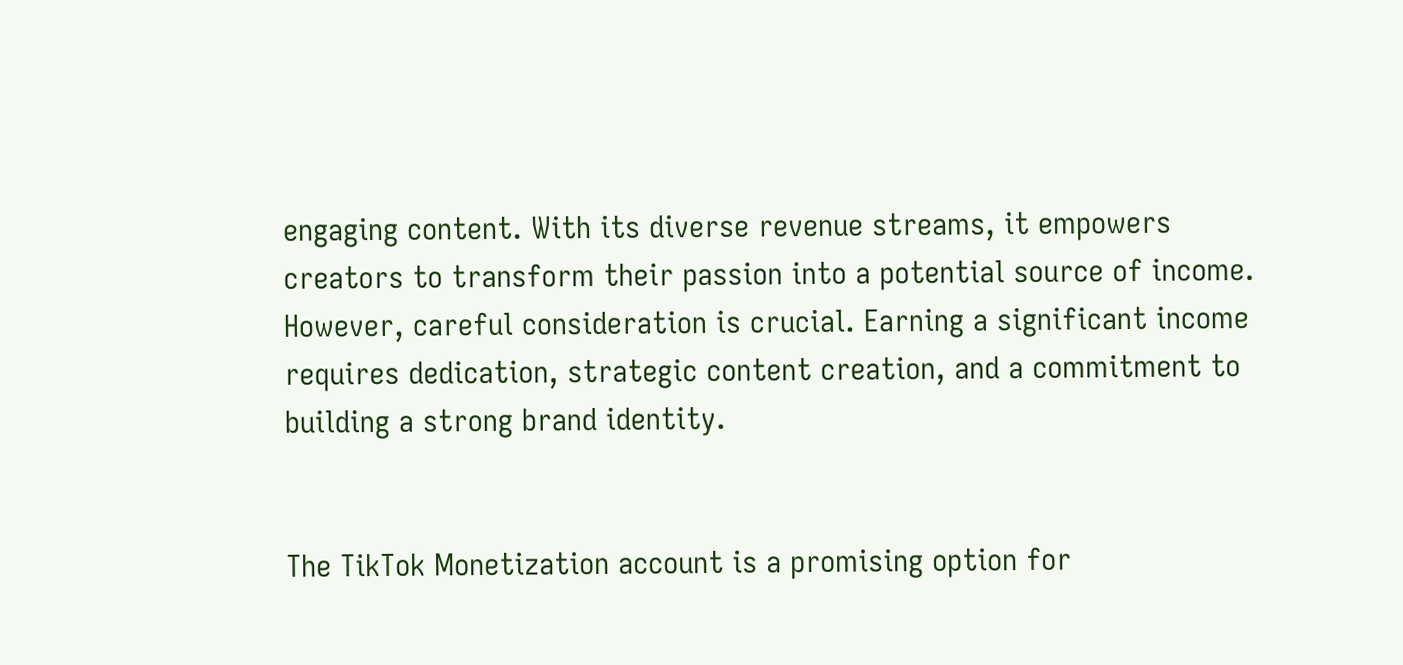engaging content. With its diverse revenue streams, it empowers creators to transform their passion into a potential source of income. However, careful consideration is crucial. Earning a significant income requires dedication, strategic content creation, and a commitment to building a strong brand identity.


The TikTok Monetization account is a promising option for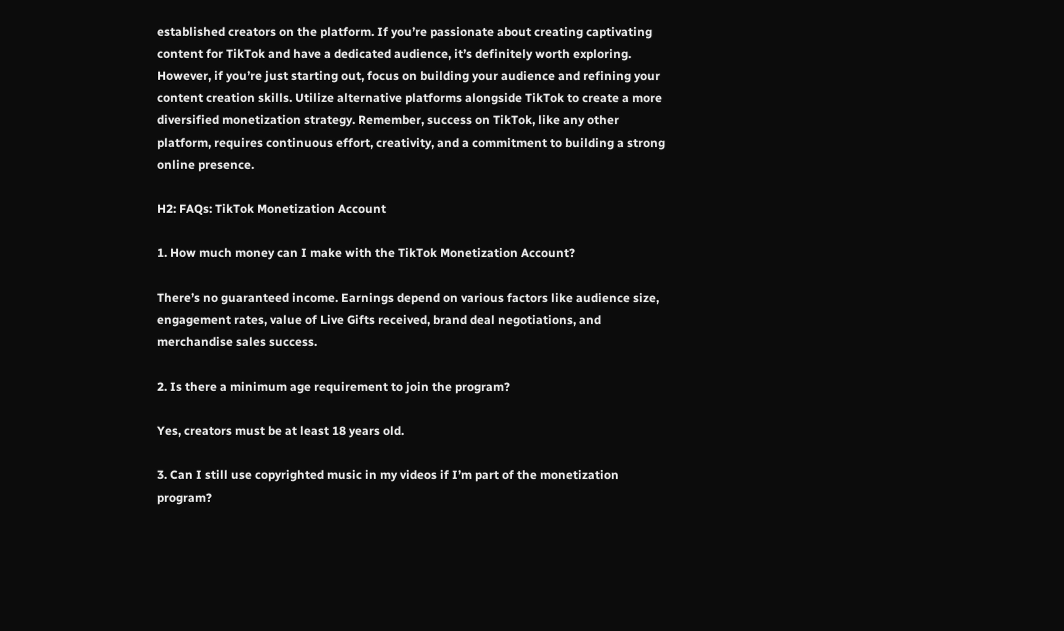established creators on the platform. If you’re passionate about creating captivating content for TikTok and have a dedicated audience, it’s definitely worth exploring. However, if you’re just starting out, focus on building your audience and refining your content creation skills. Utilize alternative platforms alongside TikTok to create a more diversified monetization strategy. Remember, success on TikTok, like any other platform, requires continuous effort, creativity, and a commitment to building a strong online presence.

H2: FAQs: TikTok Monetization Account

1. How much money can I make with the TikTok Monetization Account?

There’s no guaranteed income. Earnings depend on various factors like audience size, engagement rates, value of Live Gifts received, brand deal negotiations, and merchandise sales success.

2. Is there a minimum age requirement to join the program?

Yes, creators must be at least 18 years old.

3. Can I still use copyrighted music in my videos if I’m part of the monetization program?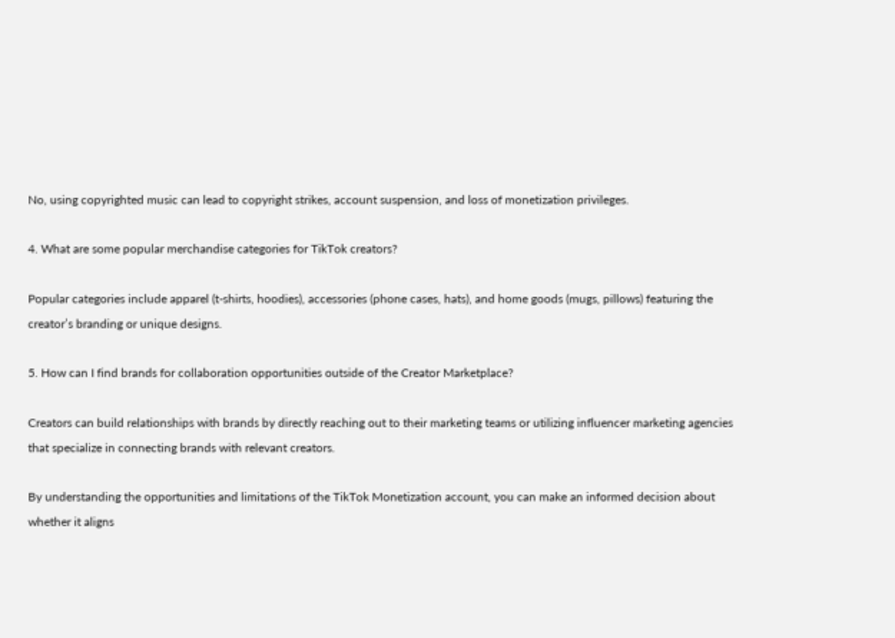No, using copyrighted music can lead to copyright strikes, account suspension, and loss of monetization privileges.

4. What are some popular merchandise categories for TikTok creators?

Popular categories include apparel (t-shirts, hoodies), accessories (phone cases, hats), and home goods (mugs, pillows) featuring the creator’s branding or unique designs.

5. How can I find brands for collaboration opportunities outside of the Creator Marketplace?

Creators can build relationships with brands by directly reaching out to their marketing teams or utilizing influencer marketing agencies that specialize in connecting brands with relevant creators.

By understanding the opportunities and limitations of the TikTok Monetization account, you can make an informed decision about whether it aligns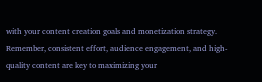with your content creation goals and monetization strategy. Remember, consistent effort, audience engagement, and high-quality content are key to maximizing your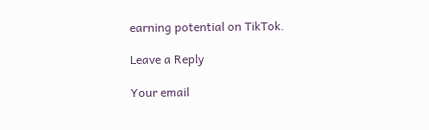earning potential on TikTok.

Leave a Reply

Your email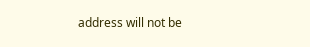address will not be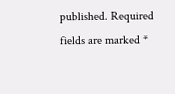published. Required fields are marked *